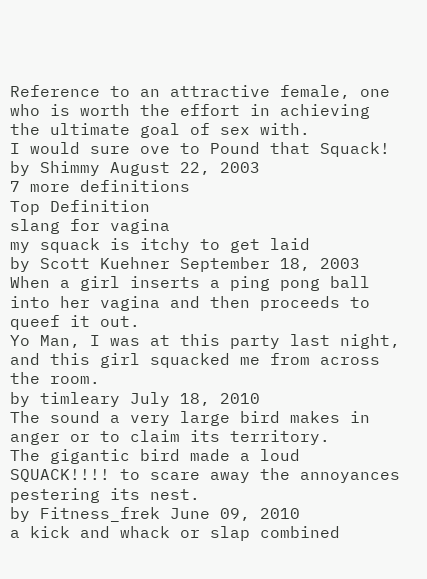Reference to an attractive female, one who is worth the effort in achieving the ultimate goal of sex with.
I would sure ove to Pound that Squack!
by Shimmy August 22, 2003
7 more definitions
Top Definition
slang for vagina
my squack is itchy to get laid
by Scott Kuehner September 18, 2003
When a girl inserts a ping pong ball into her vagina and then proceeds to queef it out.
Yo Man, I was at this party last night, and this girl squacked me from across the room.
by timleary July 18, 2010
The sound a very large bird makes in anger or to claim its territory.
The gigantic bird made a loud SQUACK!!!! to scare away the annoyances pestering its nest.
by Fitness_frek June 09, 2010
a kick and whack or slap combined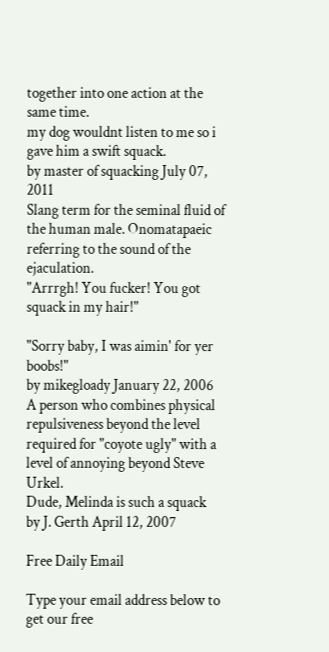together into one action at the same time.
my dog wouldnt listen to me so i gave him a swift squack.
by master of squacking July 07, 2011
Slang term for the seminal fluid of the human male. Onomatapaeic referring to the sound of the ejaculation.
"Arrrgh! You fucker! You got squack in my hair!"

"Sorry baby, I was aimin' for yer boobs!"
by mikegloady January 22, 2006
A person who combines physical repulsiveness beyond the level required for "coyote ugly" with a level of annoying beyond Steve Urkel.
Dude, Melinda is such a squack
by J. Gerth April 12, 2007

Free Daily Email

Type your email address below to get our free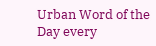Urban Word of the Day every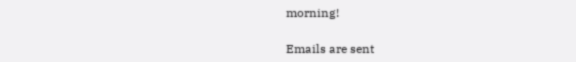morning!

Emails are sent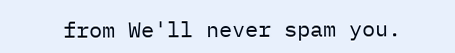from We'll never spam you.